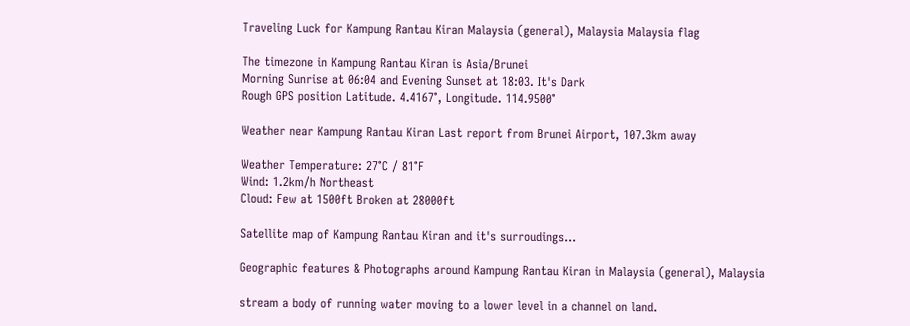Traveling Luck for Kampung Rantau Kiran Malaysia (general), Malaysia Malaysia flag

The timezone in Kampung Rantau Kiran is Asia/Brunei
Morning Sunrise at 06:04 and Evening Sunset at 18:03. It's Dark
Rough GPS position Latitude. 4.4167°, Longitude. 114.9500°

Weather near Kampung Rantau Kiran Last report from Brunei Airport, 107.3km away

Weather Temperature: 27°C / 81°F
Wind: 1.2km/h Northeast
Cloud: Few at 1500ft Broken at 28000ft

Satellite map of Kampung Rantau Kiran and it's surroudings...

Geographic features & Photographs around Kampung Rantau Kiran in Malaysia (general), Malaysia

stream a body of running water moving to a lower level in a channel on land.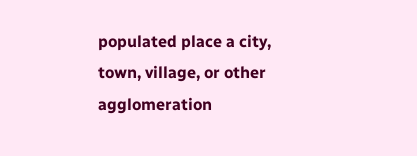populated place a city, town, village, or other agglomeration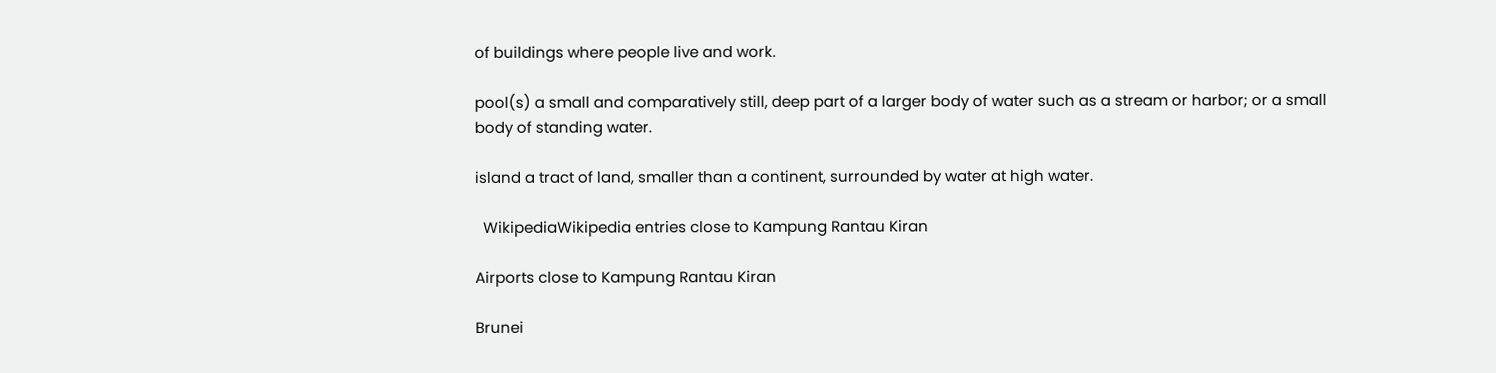of buildings where people live and work.

pool(s) a small and comparatively still, deep part of a larger body of water such as a stream or harbor; or a small body of standing water.

island a tract of land, smaller than a continent, surrounded by water at high water.

  WikipediaWikipedia entries close to Kampung Rantau Kiran

Airports close to Kampung Rantau Kiran

Brunei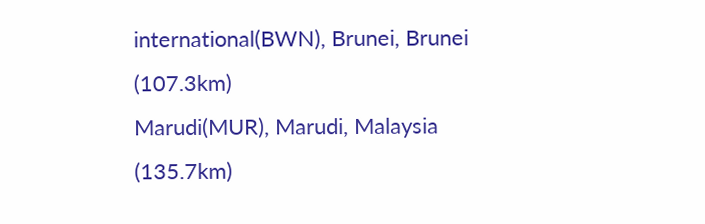international(BWN), Brunei, Brunei (107.3km)
Marudi(MUR), Marudi, Malaysia (135.7km)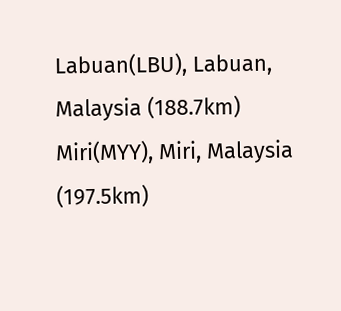Labuan(LBU), Labuan, Malaysia (188.7km)
Miri(MYY), Miri, Malaysia (197.5km)